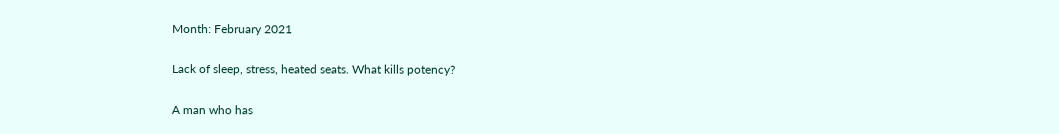Month: February 2021

Lack of sleep, stress, heated seats. What kills potency?

A man who has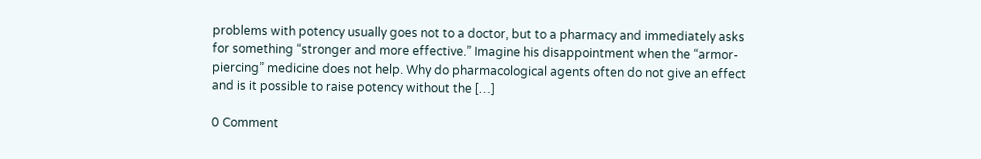problems with potency usually goes not to a doctor, but to a pharmacy and immediately asks for something “stronger and more effective.” Imagine his disappointment when the “armor-piercing” medicine does not help. Why do pharmacological agents often do not give an effect and is it possible to raise potency without the […]

0 Comment